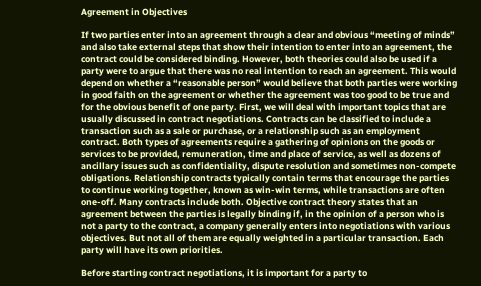Agreement in Objectives

If two parties enter into an agreement through a clear and obvious “meeting of minds” and also take external steps that show their intention to enter into an agreement, the contract could be considered binding. However, both theories could also be used if a party were to argue that there was no real intention to reach an agreement. This would depend on whether a “reasonable person” would believe that both parties were working in good faith on the agreement or whether the agreement was too good to be true and for the obvious benefit of one party. First, we will deal with important topics that are usually discussed in contract negotiations. Contracts can be classified to include a transaction such as a sale or purchase, or a relationship such as an employment contract. Both types of agreements require a gathering of opinions on the goods or services to be provided, remuneration, time and place of service, as well as dozens of ancillary issues such as confidentiality, dispute resolution and sometimes non-compete obligations. Relationship contracts typically contain terms that encourage the parties to continue working together, known as win-win terms, while transactions are often one-off. Many contracts include both. Objective contract theory states that an agreement between the parties is legally binding if, in the opinion of a person who is not a party to the contract, a company generally enters into negotiations with various objectives. But not all of them are equally weighted in a particular transaction. Each party will have its own priorities.

Before starting contract negotiations, it is important for a party to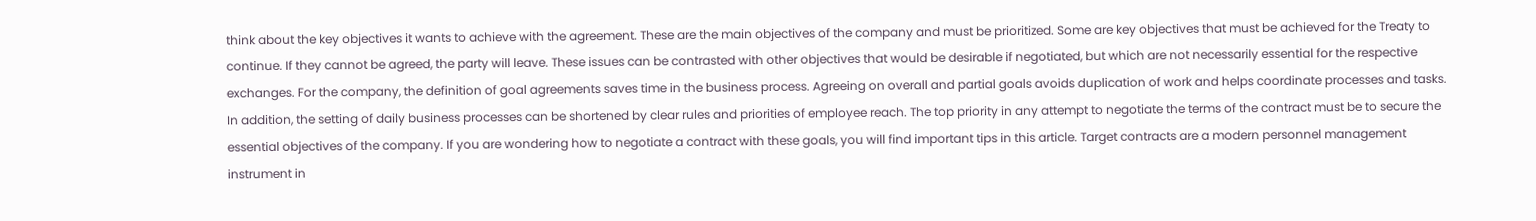think about the key objectives it wants to achieve with the agreement. These are the main objectives of the company and must be prioritized. Some are key objectives that must be achieved for the Treaty to continue. If they cannot be agreed, the party will leave. These issues can be contrasted with other objectives that would be desirable if negotiated, but which are not necessarily essential for the respective exchanges. For the company, the definition of goal agreements saves time in the business process. Agreeing on overall and partial goals avoids duplication of work and helps coordinate processes and tasks. In addition, the setting of daily business processes can be shortened by clear rules and priorities of employee reach. The top priority in any attempt to negotiate the terms of the contract must be to secure the essential objectives of the company. If you are wondering how to negotiate a contract with these goals, you will find important tips in this article. Target contracts are a modern personnel management instrument in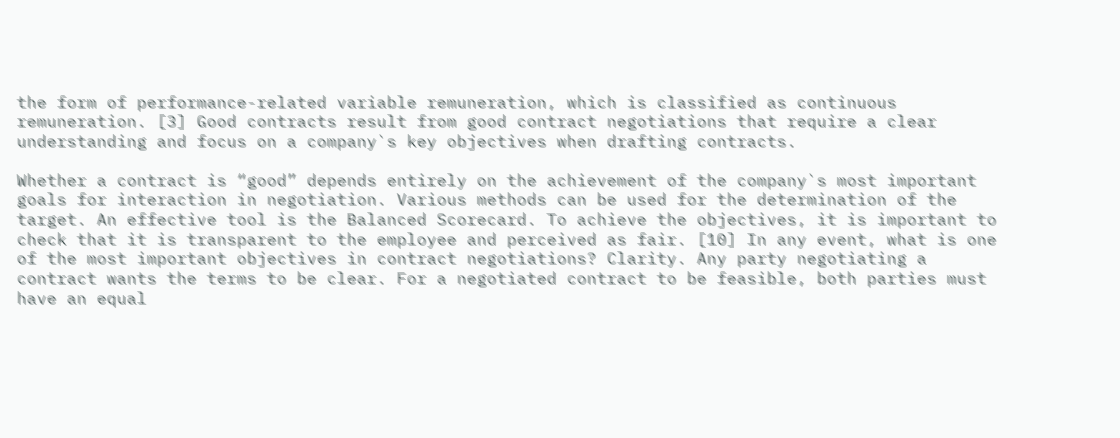the form of performance-related variable remuneration, which is classified as continuous remuneration. [3] Good contracts result from good contract negotiations that require a clear understanding and focus on a company`s key objectives when drafting contracts.

Whether a contract is “good” depends entirely on the achievement of the company`s most important goals for interaction in negotiation. Various methods can be used for the determination of the target. An effective tool is the Balanced Scorecard. To achieve the objectives, it is important to check that it is transparent to the employee and perceived as fair. [10] In any event, what is one of the most important objectives in contract negotiations? Clarity. Any party negotiating a contract wants the terms to be clear. For a negotiated contract to be feasible, both parties must have an equal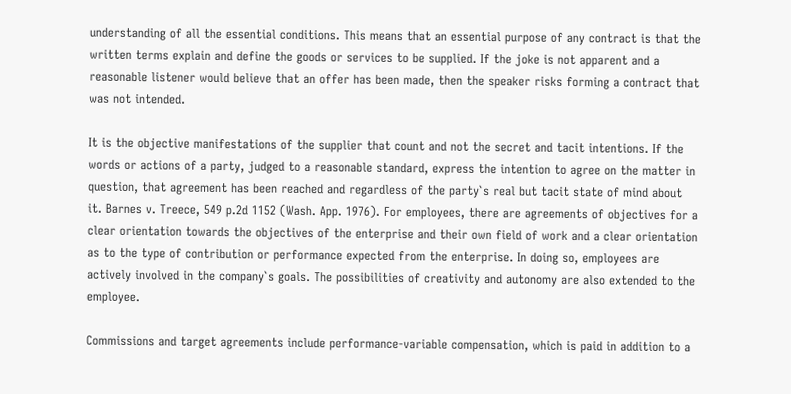understanding of all the essential conditions. This means that an essential purpose of any contract is that the written terms explain and define the goods or services to be supplied. If the joke is not apparent and a reasonable listener would believe that an offer has been made, then the speaker risks forming a contract that was not intended.

It is the objective manifestations of the supplier that count and not the secret and tacit intentions. If the words or actions of a party, judged to a reasonable standard, express the intention to agree on the matter in question, that agreement has been reached and regardless of the party`s real but tacit state of mind about it. Barnes v. Treece, 549 p.2d 1152 (Wash. App. 1976). For employees, there are agreements of objectives for a clear orientation towards the objectives of the enterprise and their own field of work and a clear orientation as to the type of contribution or performance expected from the enterprise. In doing so, employees are actively involved in the company`s goals. The possibilities of creativity and autonomy are also extended to the employee.

Commissions and target agreements include performance-variable compensation, which is paid in addition to a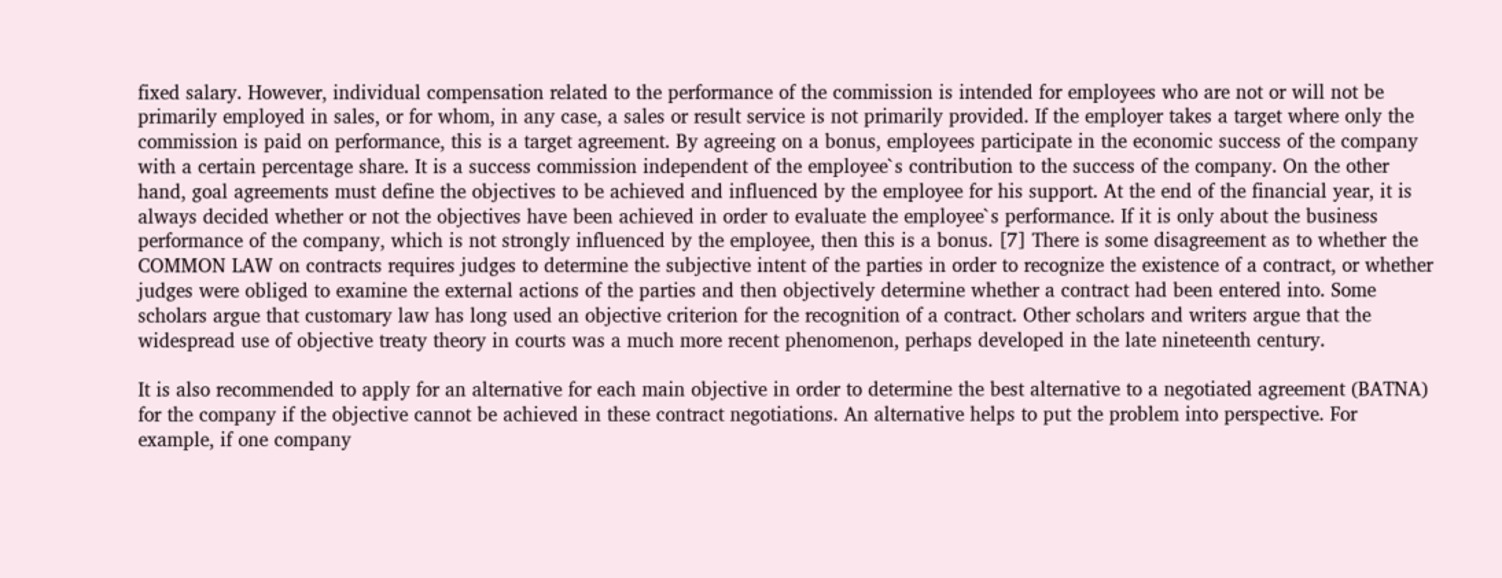fixed salary. However, individual compensation related to the performance of the commission is intended for employees who are not or will not be primarily employed in sales, or for whom, in any case, a sales or result service is not primarily provided. If the employer takes a target where only the commission is paid on performance, this is a target agreement. By agreeing on a bonus, employees participate in the economic success of the company with a certain percentage share. It is a success commission independent of the employee`s contribution to the success of the company. On the other hand, goal agreements must define the objectives to be achieved and influenced by the employee for his support. At the end of the financial year, it is always decided whether or not the objectives have been achieved in order to evaluate the employee`s performance. If it is only about the business performance of the company, which is not strongly influenced by the employee, then this is a bonus. [7] There is some disagreement as to whether the COMMON LAW on contracts requires judges to determine the subjective intent of the parties in order to recognize the existence of a contract, or whether judges were obliged to examine the external actions of the parties and then objectively determine whether a contract had been entered into. Some scholars argue that customary law has long used an objective criterion for the recognition of a contract. Other scholars and writers argue that the widespread use of objective treaty theory in courts was a much more recent phenomenon, perhaps developed in the late nineteenth century.

It is also recommended to apply for an alternative for each main objective in order to determine the best alternative to a negotiated agreement (BATNA) for the company if the objective cannot be achieved in these contract negotiations. An alternative helps to put the problem into perspective. For example, if one company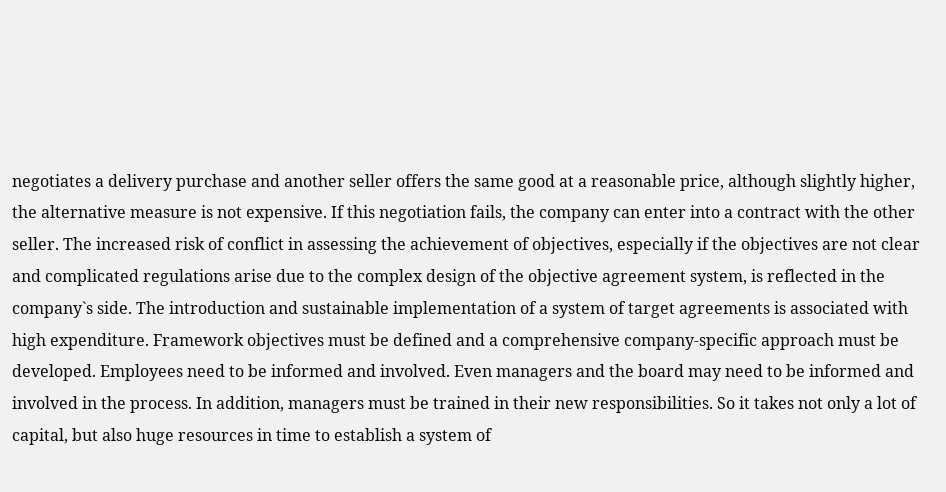negotiates a delivery purchase and another seller offers the same good at a reasonable price, although slightly higher, the alternative measure is not expensive. If this negotiation fails, the company can enter into a contract with the other seller. The increased risk of conflict in assessing the achievement of objectives, especially if the objectives are not clear and complicated regulations arise due to the complex design of the objective agreement system, is reflected in the company`s side. The introduction and sustainable implementation of a system of target agreements is associated with high expenditure. Framework objectives must be defined and a comprehensive company-specific approach must be developed. Employees need to be informed and involved. Even managers and the board may need to be informed and involved in the process. In addition, managers must be trained in their new responsibilities. So it takes not only a lot of capital, but also huge resources in time to establish a system of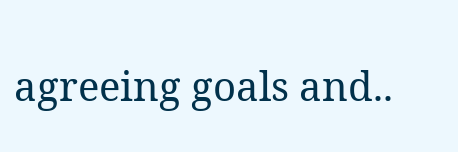agreeing goals and..